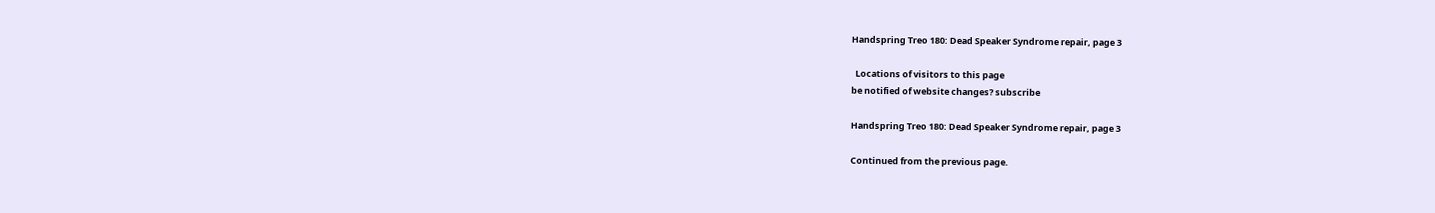Handspring Treo 180: Dead Speaker Syndrome repair, page 3

  Locations of visitors to this page
be notified of website changes? subscribe

Handspring Treo 180: Dead Speaker Syndrome repair, page 3

Continued from the previous page.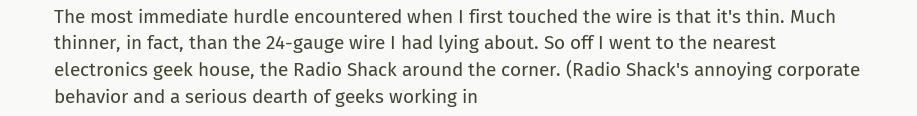The most immediate hurdle encountered when I first touched the wire is that it's thin. Much thinner, in fact, than the 24-gauge wire I had lying about. So off I went to the nearest electronics geek house, the Radio Shack around the corner. (Radio Shack's annoying corporate behavior and a serious dearth of geeks working in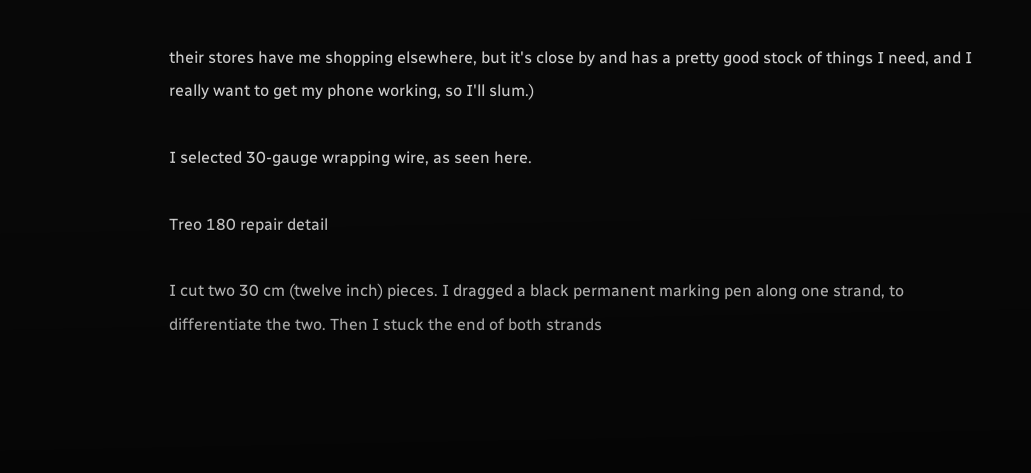their stores have me shopping elsewhere, but it's close by and has a pretty good stock of things I need, and I really want to get my phone working, so I'll slum.)

I selected 30-gauge wrapping wire, as seen here.

Treo 180 repair detail

I cut two 30 cm (twelve inch) pieces. I dragged a black permanent marking pen along one strand, to differentiate the two. Then I stuck the end of both strands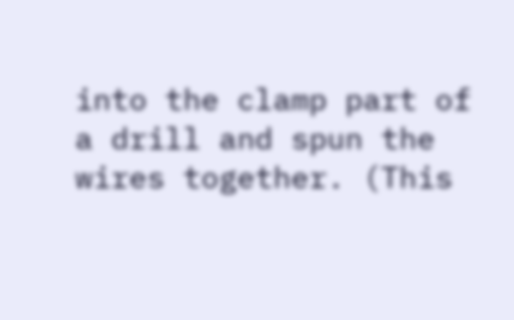into the clamp part of a drill and spun the wires together. (This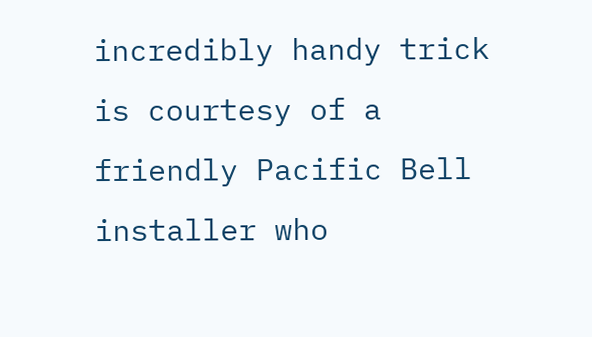incredibly handy trick is courtesy of a friendly Pacific Bell installer who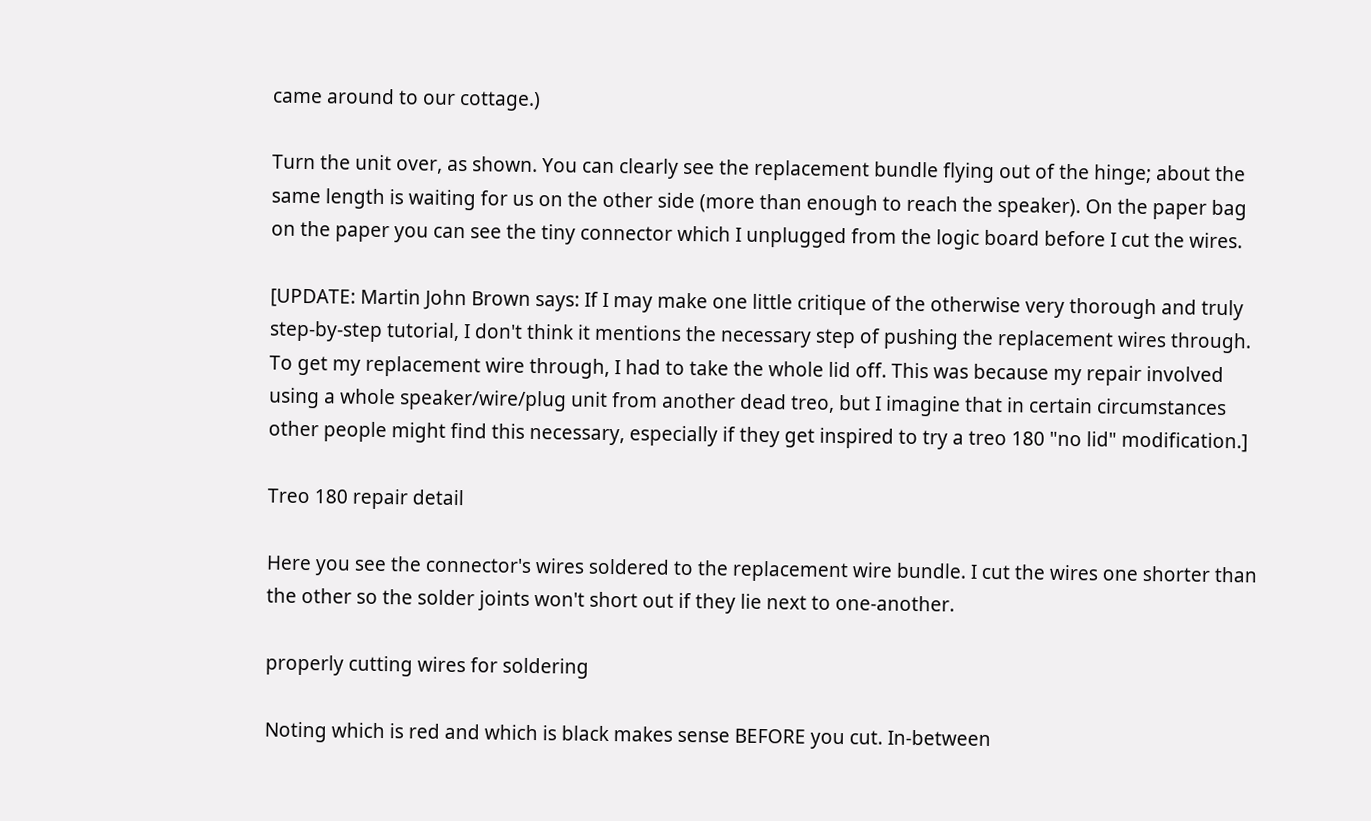came around to our cottage.)

Turn the unit over, as shown. You can clearly see the replacement bundle flying out of the hinge; about the same length is waiting for us on the other side (more than enough to reach the speaker). On the paper bag on the paper you can see the tiny connector which I unplugged from the logic board before I cut the wires.

[UPDATE: Martin John Brown says: If I may make one little critique of the otherwise very thorough and truly step-by-step tutorial, I don't think it mentions the necessary step of pushing the replacement wires through. To get my replacement wire through, I had to take the whole lid off. This was because my repair involved using a whole speaker/wire/plug unit from another dead treo, but I imagine that in certain circumstances other people might find this necessary, especially if they get inspired to try a treo 180 "no lid" modification.]

Treo 180 repair detail

Here you see the connector's wires soldered to the replacement wire bundle. I cut the wires one shorter than the other so the solder joints won't short out if they lie next to one-another.

properly cutting wires for soldering

Noting which is red and which is black makes sense BEFORE you cut. In-between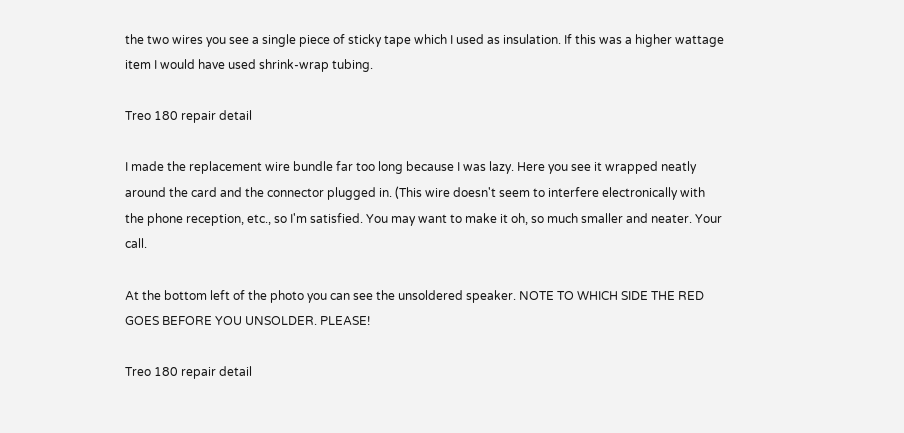the two wires you see a single piece of sticky tape which I used as insulation. If this was a higher wattage item I would have used shrink-wrap tubing.

Treo 180 repair detail

I made the replacement wire bundle far too long because I was lazy. Here you see it wrapped neatly around the card and the connector plugged in. (This wire doesn't seem to interfere electronically with the phone reception, etc., so I'm satisfied. You may want to make it oh, so much smaller and neater. Your call.

At the bottom left of the photo you can see the unsoldered speaker. NOTE TO WHICH SIDE THE RED GOES BEFORE YOU UNSOLDER. PLEASE!

Treo 180 repair detail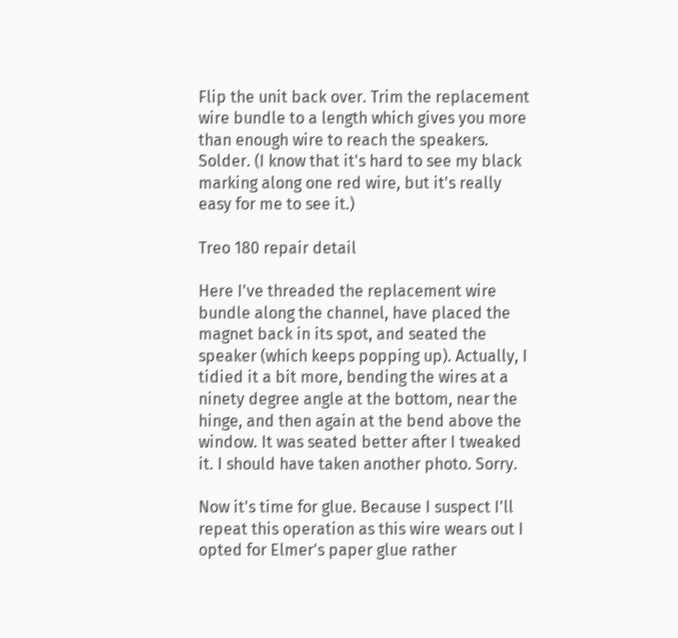Flip the unit back over. Trim the replacement wire bundle to a length which gives you more than enough wire to reach the speakers. Solder. (I know that it's hard to see my black marking along one red wire, but it's really easy for me to see it.)

Treo 180 repair detail

Here I've threaded the replacement wire bundle along the channel, have placed the magnet back in its spot, and seated the speaker (which keeps popping up). Actually, I tidied it a bit more, bending the wires at a ninety degree angle at the bottom, near the hinge, and then again at the bend above the window. It was seated better after I tweaked it. I should have taken another photo. Sorry.

Now it's time for glue. Because I suspect I'll repeat this operation as this wire wears out I opted for Elmer's paper glue rather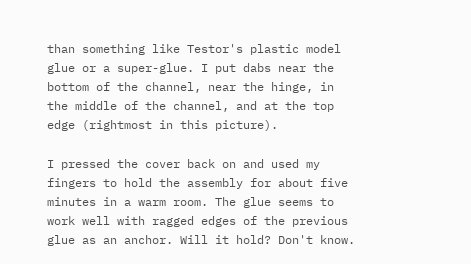than something like Testor's plastic model glue or a super-glue. I put dabs near the bottom of the channel, near the hinge, in the middle of the channel, and at the top edge (rightmost in this picture).

I pressed the cover back on and used my fingers to hold the assembly for about five minutes in a warm room. The glue seems to work well with ragged edges of the previous glue as an anchor. Will it hold? Don't know.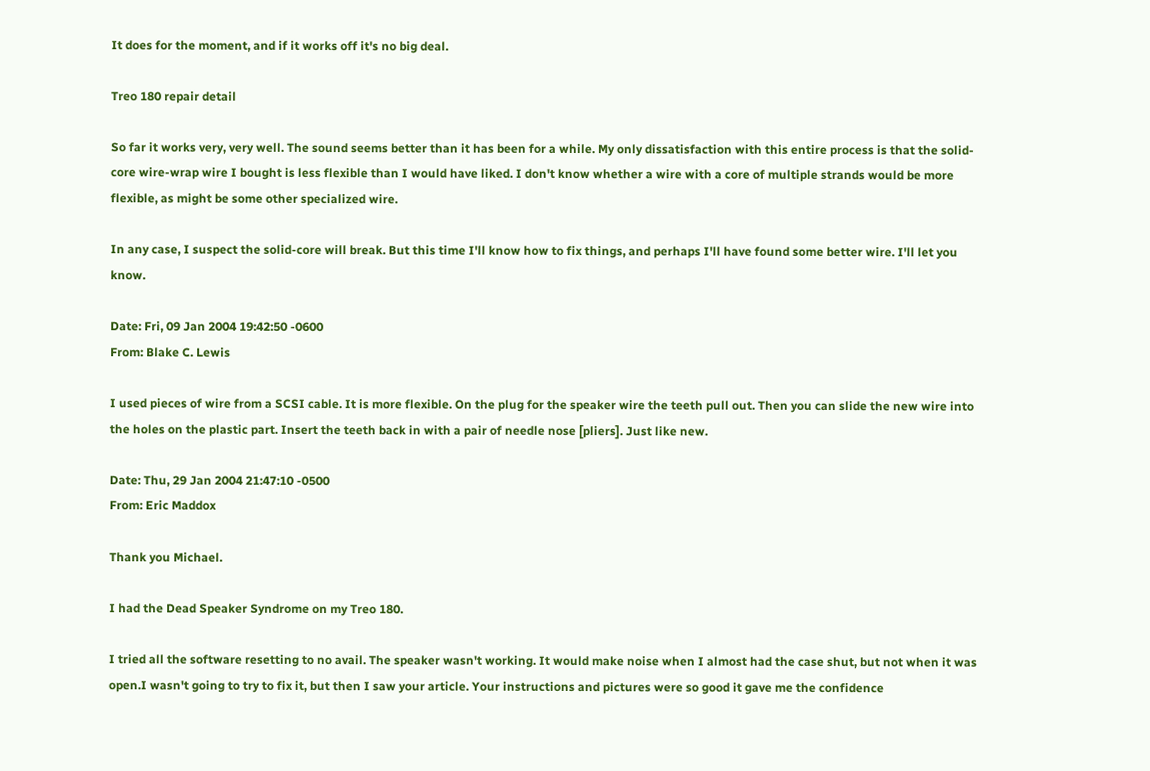It does for the moment, and if it works off it's no big deal.

Treo 180 repair detail

So far it works very, very well. The sound seems better than it has been for a while. My only dissatisfaction with this entire process is that the solid-core wire-wrap wire I bought is less flexible than I would have liked. I don't know whether a wire with a core of multiple strands would be more flexible, as might be some other specialized wire.

In any case, I suspect the solid-core will break. But this time I'll know how to fix things, and perhaps I'll have found some better wire. I'll let you know.

Date: Fri, 09 Jan 2004 19:42:50 -0600
From: Blake C. Lewis

I used pieces of wire from a SCSI cable. It is more flexible. On the plug for the speaker wire the teeth pull out. Then you can slide the new wire into the holes on the plastic part. Insert the teeth back in with a pair of needle nose [pliers]. Just like new.

Date: Thu, 29 Jan 2004 21:47:10 -0500
From: Eric Maddox

Thank you Michael.

I had the Dead Speaker Syndrome on my Treo 180.

I tried all the software resetting to no avail. The speaker wasn't working. It would make noise when I almost had the case shut, but not when it was open.I wasn't going to try to fix it, but then I saw your article. Your instructions and pictures were so good it gave me the confidence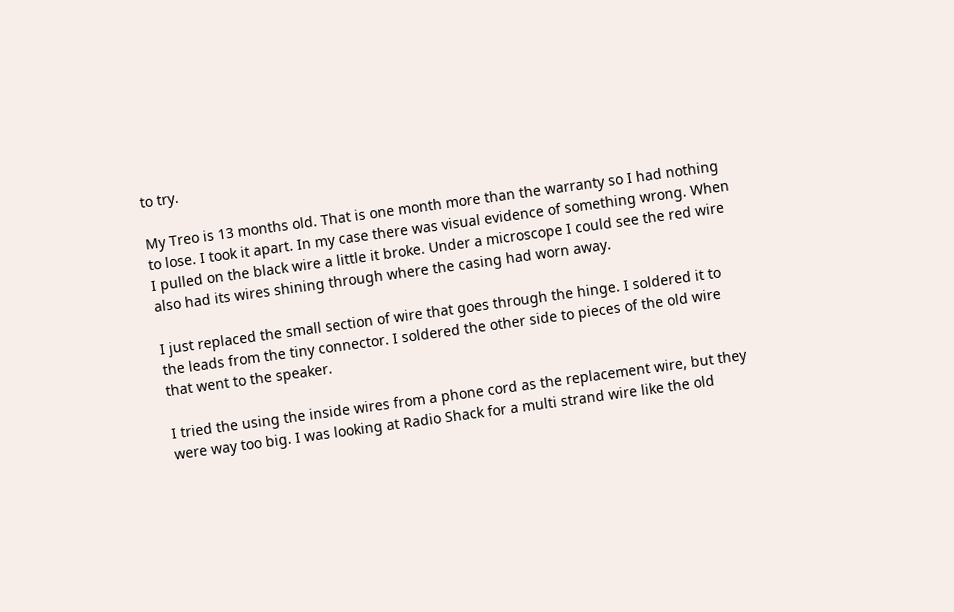to try.

My Treo is 13 months old. That is one month more than the warranty so I had nothing to lose. I took it apart. In my case there was visual evidence of something wrong. When I pulled on the black wire a little it broke. Under a microscope I could see the red wire also had its wires shining through where the casing had worn away.

I just replaced the small section of wire that goes through the hinge. I soldered it to the leads from the tiny connector. I soldered the other side to pieces of the old wire that went to the speaker.

I tried the using the inside wires from a phone cord as the replacement wire, but they were way too big. I was looking at Radio Shack for a multi strand wire like the old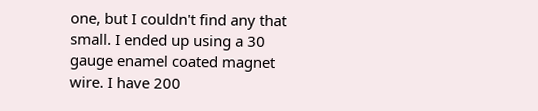one, but I couldn't find any that small. I ended up using a 30 gauge enamel coated magnet wire. I have 200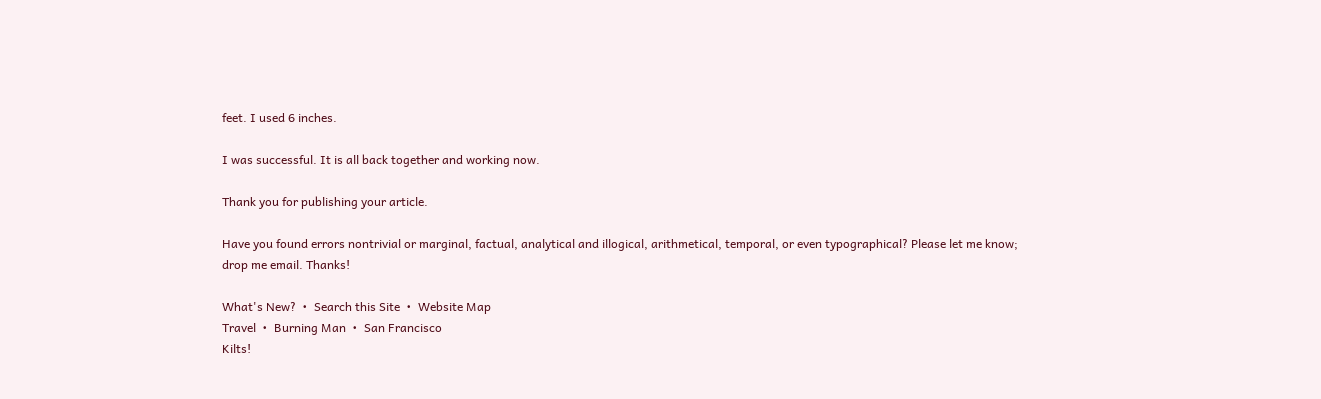feet. I used 6 inches.

I was successful. It is all back together and working now.

Thank you for publishing your article.

Have you found errors nontrivial or marginal, factual, analytical and illogical, arithmetical, temporal, or even typographical? Please let me know; drop me email. Thanks!

What's New?  •  Search this Site  •  Website Map
Travel  •  Burning Man  •  San Francisco
Kilts!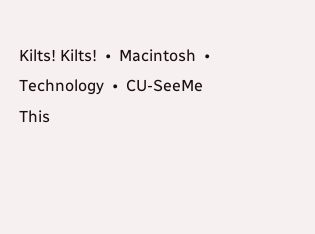Kilts! Kilts!  •  Macintosh  •  Technology  •  CU-SeeMe
This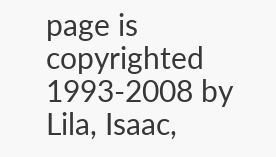page is copyrighted 1993-2008 by Lila, Isaac,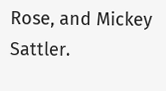Rose, and Mickey Sattler.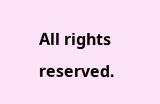All rights reserved.